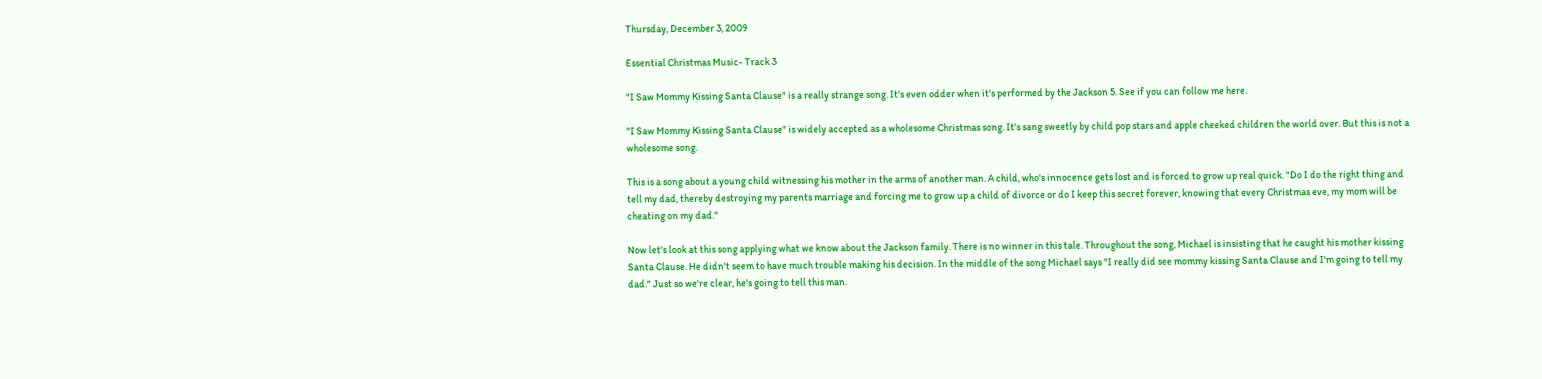Thursday, December 3, 2009

Essential Christmas Music- Track 3

"I Saw Mommy Kissing Santa Clause" is a really strange song. It's even odder when it's performed by the Jackson 5. See if you can follow me here.

"I Saw Mommy Kissing Santa Clause" is widely accepted as a wholesome Christmas song. It's sang sweetly by child pop stars and apple cheeked children the world over. But this is not a wholesome song.

This is a song about a young child witnessing his mother in the arms of another man. A child, who's innocence gets lost and is forced to grow up real quick. "Do I do the right thing and tell my dad, thereby destroying my parents marriage and forcing me to grow up a child of divorce or do I keep this secret forever, knowing that every Christmas eve, my mom will be cheating on my dad."

Now let's look at this song applying what we know about the Jackson family. There is no winner in this tale. Throughout the song, Michael is insisting that he caught his mother kissing Santa Clause. He didn't seem to have much trouble making his decision. In the middle of the song Michael says "I really did see mommy kissing Santa Clause and I'm going to tell my dad." Just so we're clear, he's going to tell this man.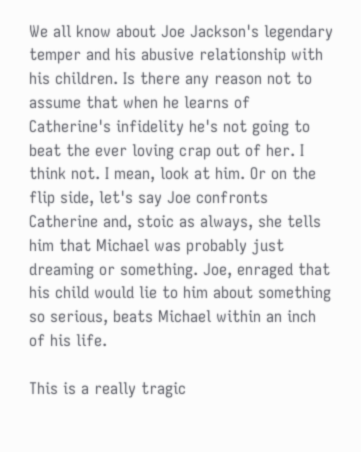We all know about Joe Jackson's legendary temper and his abusive relationship with his children. Is there any reason not to assume that when he learns of Catherine's infidelity he's not going to beat the ever loving crap out of her. I think not. I mean, look at him. Or on the flip side, let's say Joe confronts Catherine and, stoic as always, she tells him that Michael was probably just dreaming or something. Joe, enraged that his child would lie to him about something so serious, beats Michael within an inch of his life.

This is a really tragic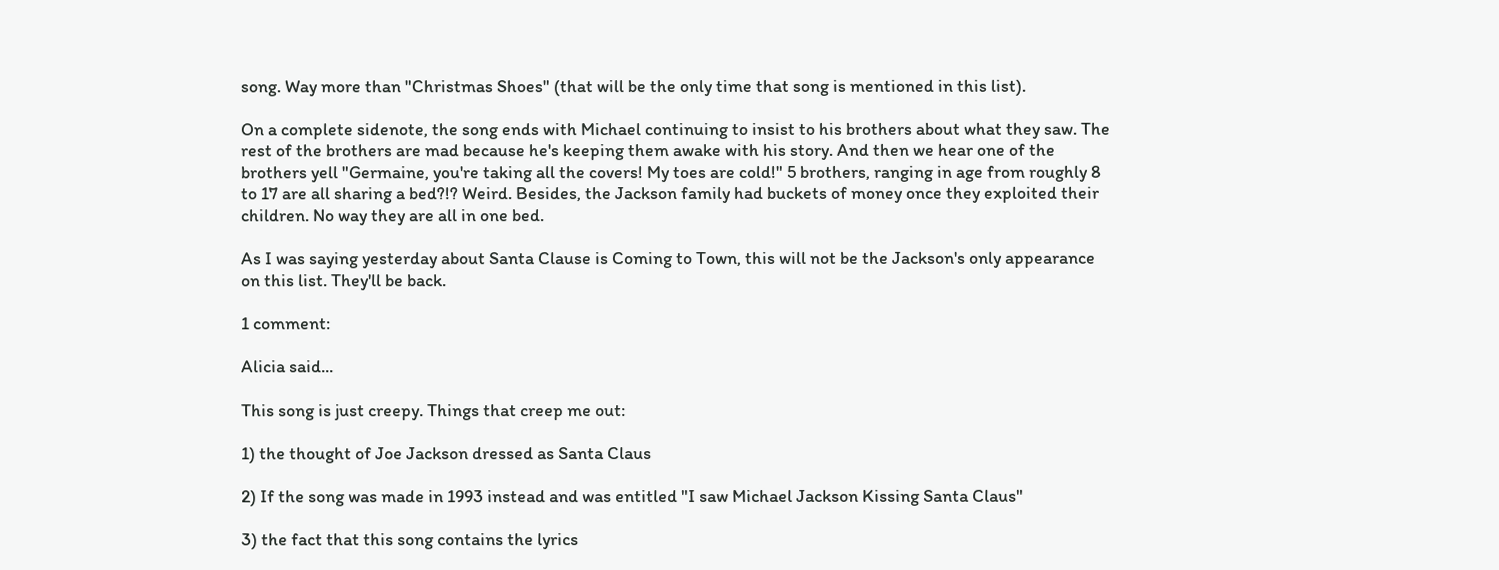song. Way more than "Christmas Shoes" (that will be the only time that song is mentioned in this list).

On a complete sidenote, the song ends with Michael continuing to insist to his brothers about what they saw. The rest of the brothers are mad because he's keeping them awake with his story. And then we hear one of the brothers yell "Germaine, you're taking all the covers! My toes are cold!" 5 brothers, ranging in age from roughly 8 to 17 are all sharing a bed?!? Weird. Besides, the Jackson family had buckets of money once they exploited their children. No way they are all in one bed.

As I was saying yesterday about Santa Clause is Coming to Town, this will not be the Jackson's only appearance on this list. They'll be back.

1 comment:

Alicia said...

This song is just creepy. Things that creep me out:

1) the thought of Joe Jackson dressed as Santa Claus

2) If the song was made in 1993 instead and was entitled "I saw Michael Jackson Kissing Santa Claus"

3) the fact that this song contains the lyrics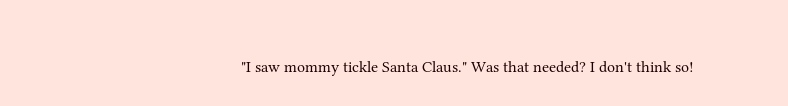"I saw mommy tickle Santa Claus." Was that needed? I don't think so!